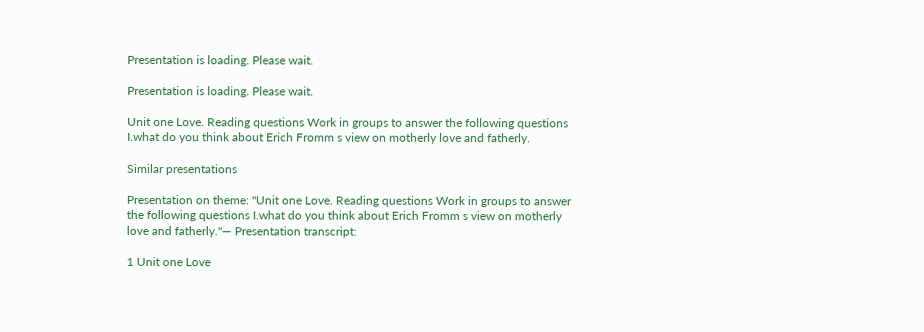Presentation is loading. Please wait.

Presentation is loading. Please wait.

Unit one Love. Reading questions Work in groups to answer the following questions I.what do you think about Erich Fromm s view on motherly love and fatherly.

Similar presentations

Presentation on theme: "Unit one Love. Reading questions Work in groups to answer the following questions I.what do you think about Erich Fromm s view on motherly love and fatherly."— Presentation transcript:

1 Unit one Love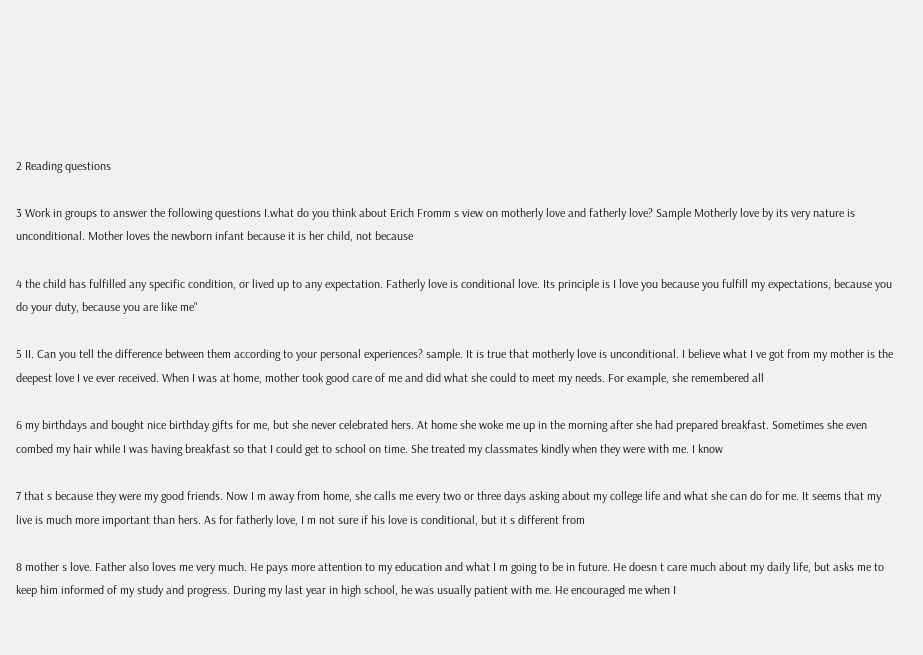2 Reading questions

3 Work in groups to answer the following questions I.what do you think about Erich Fromm s view on motherly love and fatherly love? Sample Motherly love by its very nature is unconditional. Mother loves the newborn infant because it is her child, not because

4 the child has fulfilled any specific condition, or lived up to any expectation. Fatherly love is conditional love. Its principle is I love you because you fulfill my expectations, because you do your duty, because you are like me"

5 II. Can you tell the difference between them according to your personal experiences? sample. It is true that motherly love is unconditional. I believe what I ve got from my mother is the deepest love I ve ever received. When I was at home, mother took good care of me and did what she could to meet my needs. For example, she remembered all

6 my birthdays and bought nice birthday gifts for me, but she never celebrated hers. At home she woke me up in the morning after she had prepared breakfast. Sometimes she even combed my hair while I was having breakfast so that I could get to school on time. She treated my classmates kindly when they were with me. I know

7 that s because they were my good friends. Now I m away from home, she calls me every two or three days asking about my college life and what she can do for me. It seems that my live is much more important than hers. As for fatherly love, I m not sure if his love is conditional, but it s different from

8 mother s love. Father also loves me very much. He pays more attention to my education and what I m going to be in future. He doesn t care much about my daily life, but asks me to keep him informed of my study and progress. During my last year in high school, he was usually patient with me. He encouraged me when I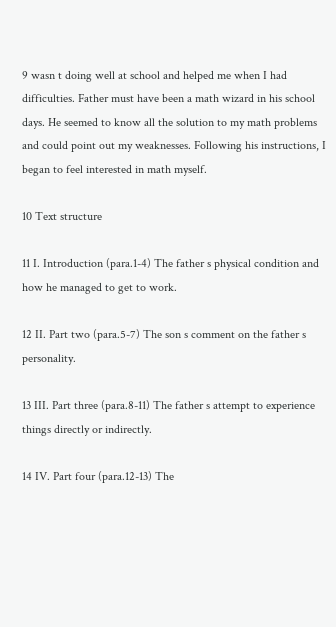9 wasn t doing well at school and helped me when I had difficulties. Father must have been a math wizard in his school days. He seemed to know all the solution to my math problems and could point out my weaknesses. Following his instructions, I began to feel interested in math myself.

10 Text structure

11 I. Introduction (para.1-4) The father s physical condition and how he managed to get to work.

12 II. Part two (para.5-7) The son s comment on the father s personality.

13 III. Part three (para.8-11) The father s attempt to experience things directly or indirectly.

14 IV. Part four (para.12-13) The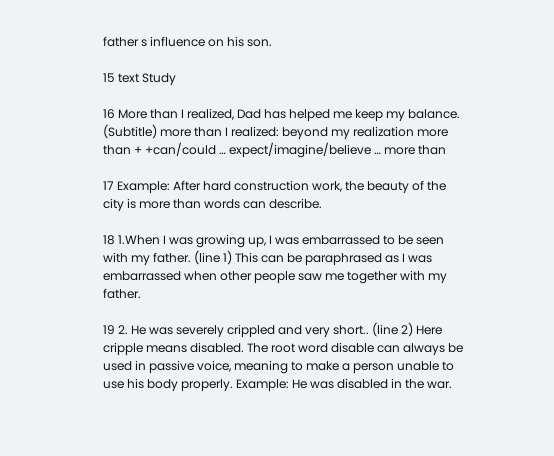father s influence on his son.

15 text Study

16 More than I realized, Dad has helped me keep my balance. (Subtitle) more than I realized: beyond my realization more than + +can/could … expect/imagine/believe … more than

17 Example: After hard construction work, the beauty of the city is more than words can describe.

18 1.When I was growing up, I was embarrassed to be seen with my father. (line 1) This can be paraphrased as I was embarrassed when other people saw me together with my father.

19 2. He was severely crippled and very short.. (line 2) Here cripple means disabled. The root word disable can always be used in passive voice, meaning to make a person unable to use his body properly. Example: He was disabled in the war.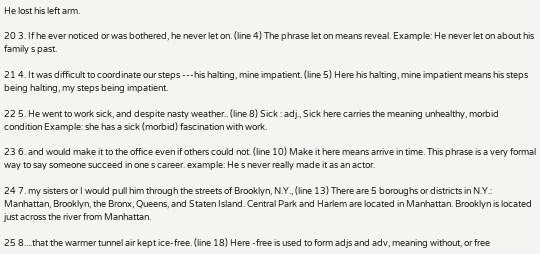He lost his left arm.

20 3. If he ever noticed or was bothered, he never let on. (line 4) The phrase let on means reveal. Example: He never let on about his family s past.

21 4. It was difficult to coordinate our steps ---his halting, mine impatient. (line 5) Here his halting, mine impatient means his steps being halting, my steps being impatient.

22 5. He went to work sick, and despite nasty weather.. (line 8) Sick : adj., Sick here carries the meaning unhealthy, morbid condition Example: she has a sick (morbid) fascination with work.

23 6. and would make it to the office even if others could not. (line 10) Make it here means arrive in time. This phrase is a very formal way to say someone succeed in one s career. example: He s never really made it as an actor.

24 7. my sisters or I would pull him through the streets of Brooklyn, N.Y., (line 13) There are 5 boroughs or districts in N.Y.: Manhattan, Brooklyn, the Bronx, Queens, and Staten Island. Central Park and Harlem are located in Manhattan. Brooklyn is located just across the river from Manhattan.

25 8....that the warmer tunnel air kept ice-free. (line 18) Here -free is used to form adjs and adv, meaning without, or free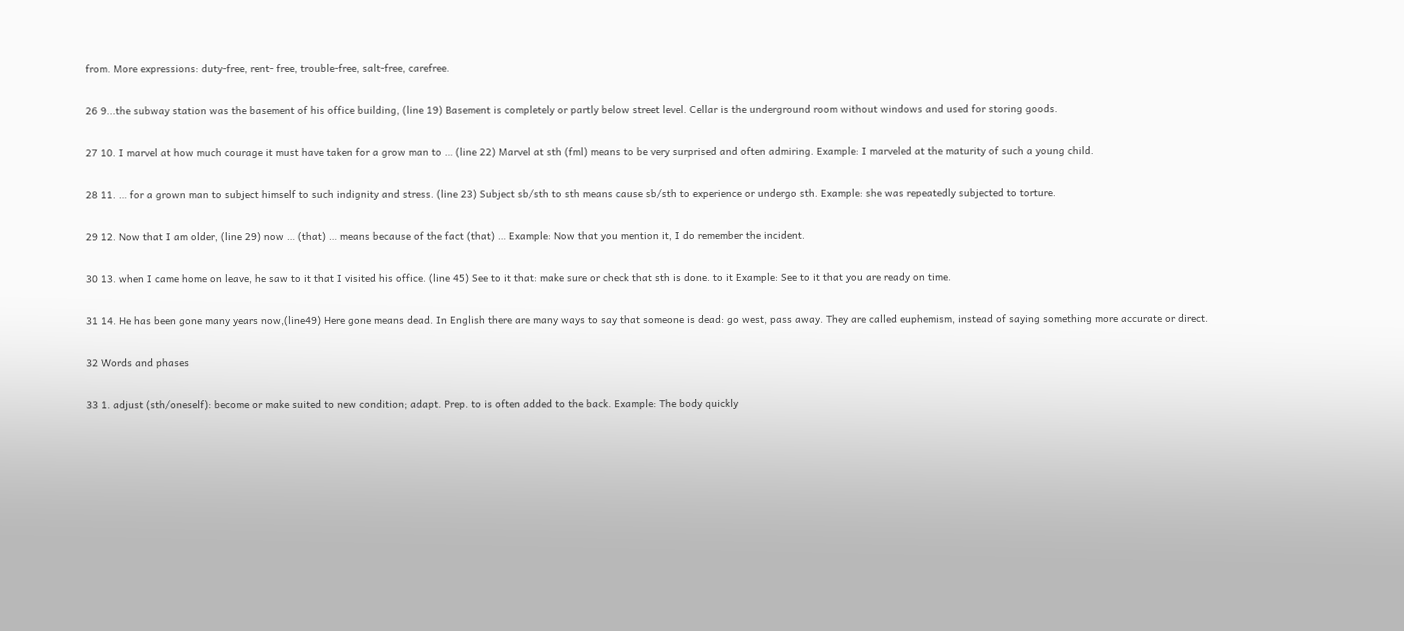from. More expressions: duty-free, rent- free, trouble-free, salt-free, carefree.

26 9...the subway station was the basement of his office building, (line 19) Basement is completely or partly below street level. Cellar is the underground room without windows and used for storing goods.

27 10. I marvel at how much courage it must have taken for a grow man to … (line 22) Marvel at sth (fml) means to be very surprised and often admiring. Example: I marveled at the maturity of such a young child.

28 11. … for a grown man to subject himself to such indignity and stress. (line 23) Subject sb/sth to sth means cause sb/sth to experience or undergo sth. Example: she was repeatedly subjected to torture.

29 12. Now that I am older, (line 29) now … (that) … means because of the fact (that) … Example: Now that you mention it, I do remember the incident.

30 13. when I came home on leave, he saw to it that I visited his office. (line 45) See to it that: make sure or check that sth is done. to it Example: See to it that you are ready on time.

31 14. He has been gone many years now,(line49) Here gone means dead. In English there are many ways to say that someone is dead: go west, pass away. They are called euphemism, instead of saying something more accurate or direct.

32 Words and phases

33 1. adjust (sth/oneself): become or make suited to new condition; adapt. Prep. to is often added to the back. Example: The body quickly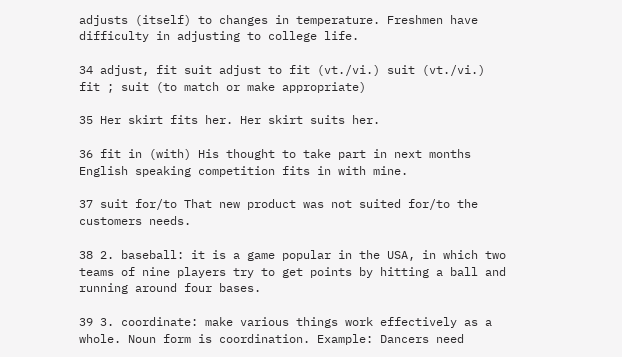adjusts (itself) to changes in temperature. Freshmen have difficulty in adjusting to college life.

34 adjust, fit suit adjust to fit (vt./vi.) suit (vt./vi.) fit ; suit (to match or make appropriate)

35 Her skirt fits her. Her skirt suits her.

36 fit in (with) His thought to take part in next months English speaking competition fits in with mine.

37 suit for/to That new product was not suited for/to the customers needs.

38 2. baseball: it is a game popular in the USA, in which two teams of nine players try to get points by hitting a ball and running around four bases.

39 3. coordinate: make various things work effectively as a whole. Noun form is coordination. Example: Dancers need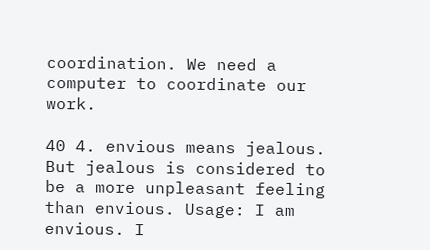coordination. We need a computer to coordinate our work.

40 4. envious means jealous. But jealous is considered to be a more unpleasant feeling than envious. Usage: I am envious. I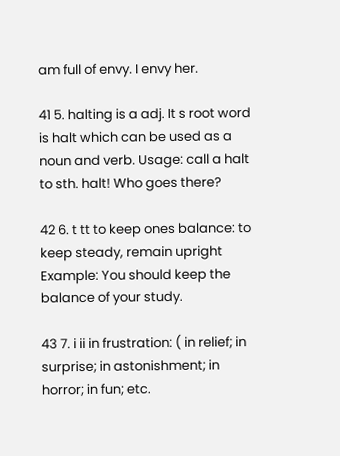am full of envy. I envy her.

41 5. halting is a adj. It s root word is halt which can be used as a noun and verb. Usage: call a halt to sth. halt! Who goes there?

42 6. t tt to keep ones balance: to keep steady, remain upright Example: You should keep the balance of your study.

43 7. i ii in frustration: ( in relief; in surprise; in astonishment; in horror; in fun; etc.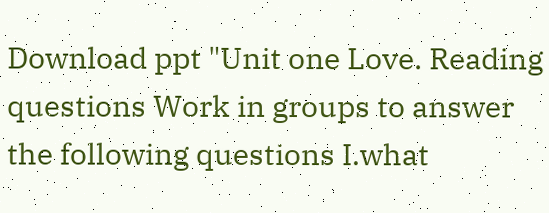Download ppt "Unit one Love. Reading questions Work in groups to answer the following questions I.what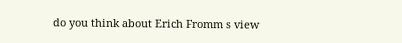do you think about Erich Fromm s view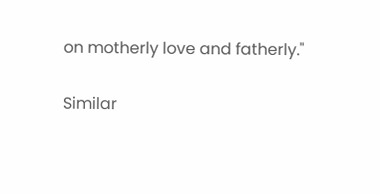on motherly love and fatherly."

Similar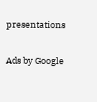presentations

Ads by Google